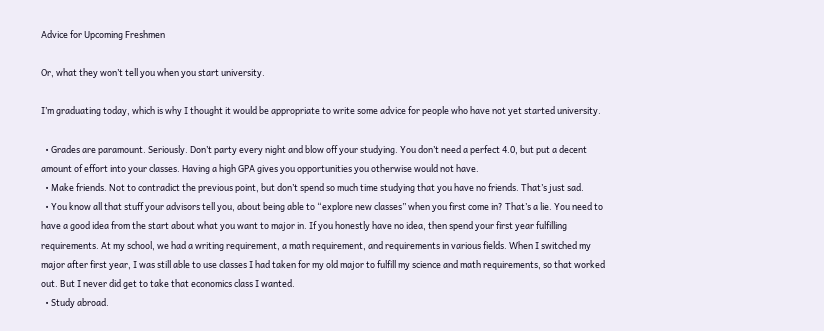Advice for Upcoming Freshmen

Or, what they won’t tell you when you start university.

I’m graduating today, which is why I thought it would be appropriate to write some advice for people who have not yet started university.

  • Grades are paramount. Seriously. Don’t party every night and blow off your studying. You don’t need a perfect 4.0, but put a decent amount of effort into your classes. Having a high GPA gives you opportunities you otherwise would not have.
  • Make friends. Not to contradict the previous point, but don’t spend so much time studying that you have no friends. That’s just sad.
  • You know all that stuff your advisors tell you, about being able to “explore new classes” when you first come in? That’s a lie. You need to have a good idea from the start about what you want to major in. If you honestly have no idea, then spend your first year fulfilling requirements. At my school, we had a writing requirement, a math requirement, and requirements in various fields. When I switched my major after first year, I was still able to use classes I had taken for my old major to fulfill my science and math requirements, so that worked out. But I never did get to take that economics class I wanted.
  • Study abroad.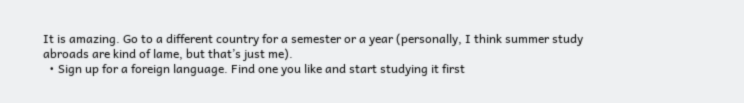It is amazing. Go to a different country for a semester or a year (personally, I think summer study abroads are kind of lame, but that’s just me).
  • Sign up for a foreign language. Find one you like and start studying it first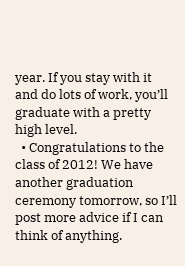year. If you stay with it and do lots of work, you’ll graduate with a pretty high level.
  • Congratulations to the class of 2012! We have another graduation ceremony tomorrow, so I’ll post more advice if I can think of anything.